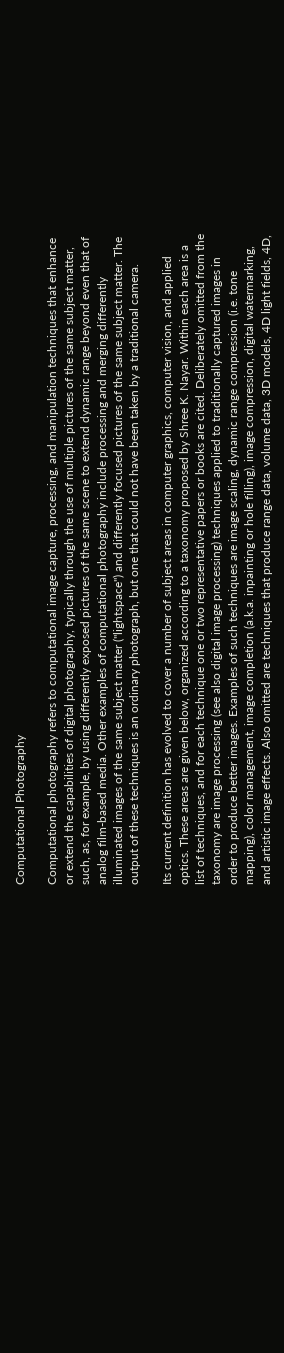Computational Photography

Computational photography refers to computational image capture, processing, and manipulation techniques that enhance or extend the capabilities of digital photography, typically through the use of multiple pictures of the same subject matter, such, as, for example, by using differently exposed pictures of the same scene to extend dynamic range beyond even that of analog film-based media. Other examples of computational photography include processing and merging differently illuminated images of the same subject matter ("lightspace") and differently focused pictures of the same subject matter. The output of these techniques is an ordinary photograph, but one that could not have been taken by a traditional camera.

Its current definition has evolved to cover a number of subject areas in computer graphics, computer vision, and applied optics. These areas are given below, organized according to a taxonomy proposed by Shree K. Nayar. Within each area is a list of techniques, and for each technique one or two representative papers or books are cited. Deliberately omitted from the taxonomy are image processing (see also digital image processing) techniques applied to traditionally captured images in order to produce better images. Examples of such techniques are image scaling, dynamic range compression (i.e. tone mapping), color management, image completion (a.k.a. inpainting or hole filling), image compression, digital watermarking, and artistic image effects. Also omitted are techniques that produce range data, volume data, 3D models, 4D light fields, 4D,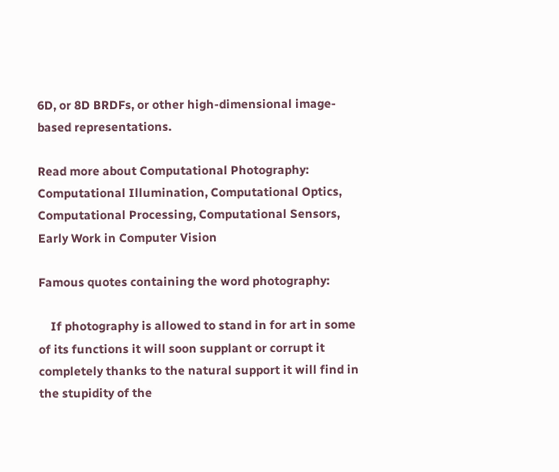6D, or 8D BRDFs, or other high-dimensional image-based representations.

Read more about Computational Photography:  Computational Illumination, Computational Optics, Computational Processing, Computational Sensors, Early Work in Computer Vision

Famous quotes containing the word photography:

    If photography is allowed to stand in for art in some of its functions it will soon supplant or corrupt it completely thanks to the natural support it will find in the stupidity of the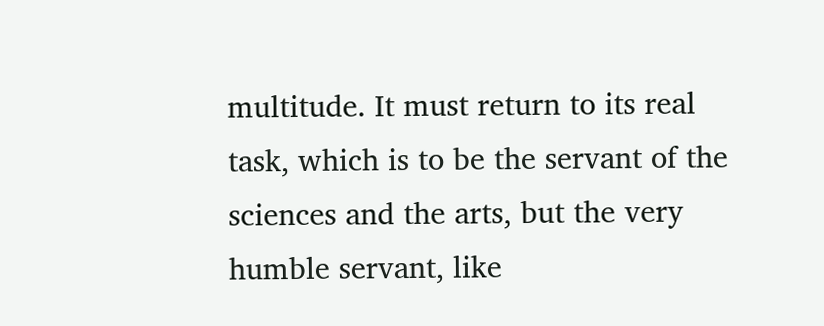multitude. It must return to its real task, which is to be the servant of the sciences and the arts, but the very humble servant, like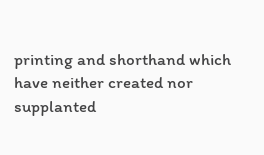printing and shorthand which have neither created nor supplanted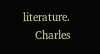literature.
    Charles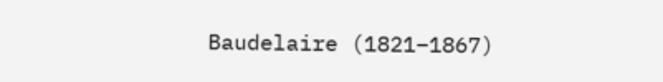Baudelaire (1821–1867)